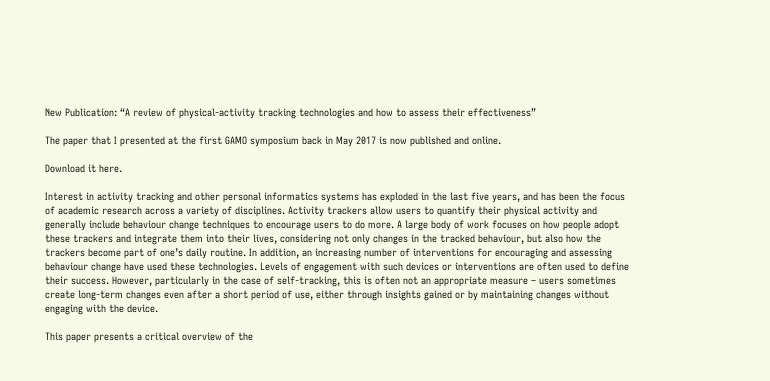New Publication: “A review of physical-activity tracking technologies and how to assess their effectiveness”

The paper that I presented at the first GAMO symposium back in May 2017 is now published and online.

Download it here.

Interest in activity tracking and other personal informatics systems has exploded in the last five years, and has been the focus of academic research across a variety of disciplines. Activity trackers allow users to quantify their physical activity and generally include behaviour change techniques to encourage users to do more. A large body of work focuses on how people adopt these trackers and integrate them into their lives, considering not only changes in the tracked behaviour, but also how the trackers become part of one’s daily routine. In addition, an increasing number of interventions for encouraging and assessing behaviour change have used these technologies. Levels of engagement with such devices or interventions are often used to define their success. However, particularly in the case of self-tracking, this is often not an appropriate measure – users sometimes create long-term changes even after a short period of use, either through insights gained or by maintaining changes without engaging with the device.

This paper presents a critical overview of the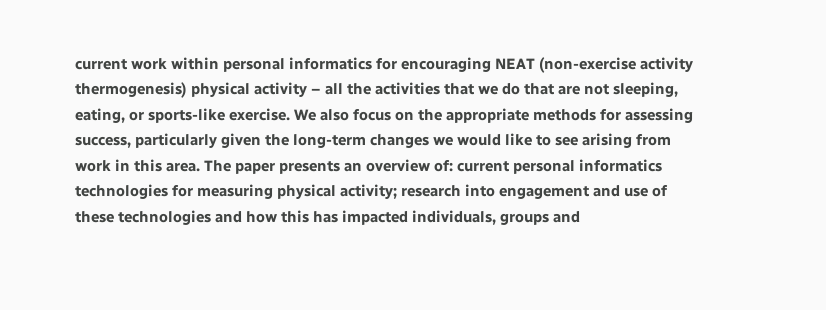current work within personal informatics for encouraging NEAT (non-exercise activity thermogenesis) physical activity – all the activities that we do that are not sleeping, eating, or sports-like exercise. We also focus on the appropriate methods for assessing success, particularly given the long-term changes we would like to see arising from work in this area. The paper presents an overview of: current personal informatics technologies for measuring physical activity; research into engagement and use of these technologies and how this has impacted individuals, groups and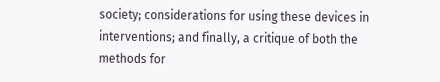society; considerations for using these devices in interventions; and finally, a critique of both the methods for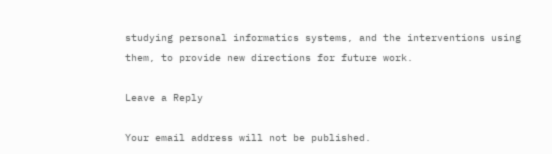studying personal informatics systems, and the interventions using them, to provide new directions for future work.

Leave a Reply

Your email address will not be published.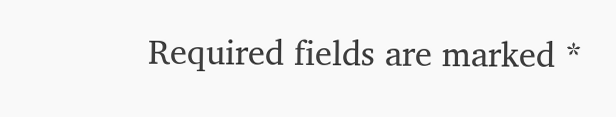Required fields are marked *